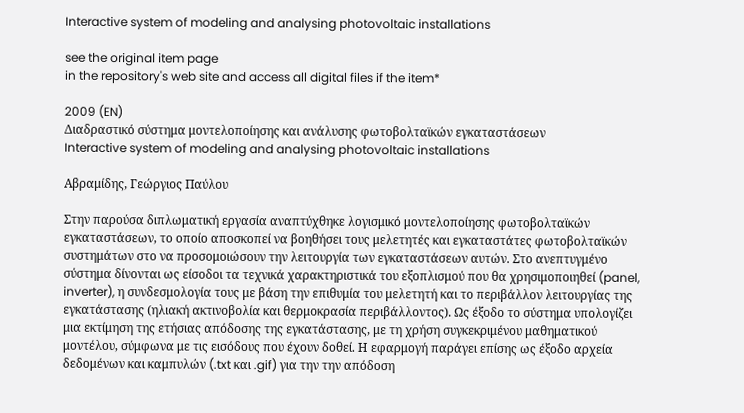Interactive system of modeling and analysing photovoltaic installations

see the original item page
in the repository's web site and access all digital files if the item*

2009 (EN)
Διαδραστικό σύστημα μοντελοποίησης και ανάλυσης φωτοβολταϊκών εγκαταστάσεων
Interactive system of modeling and analysing photovoltaic installations

Αβραμίδης, Γεώργιος Παύλου

Στην παρούσα διπλωματική εργασία αναπτύχθηκε λογισμικό μοντελοποίησης φωτοβολταϊκών εγκαταστάσεων, το οποίο αποσκοπεί να βοηθήσει τους μελετητές και εγκαταστάτες φωτοβολταϊκών συστημάτων στο να προσομοιώσουν την λειτουργία των εγκαταστάσεων αυτών. Στο ανεπτυγμένο σύστημα δίνονται ως είσοδοι τα τεχνικά χαρακτηριστικά του εξοπλισμού που θα χρησιμοποιηθεί (panel, inverter), η συνδεσμολογία τους με βάση την επιθυμία του μελετητή και το περιβάλλον λειτουργίας της εγκατάστασης (ηλιακή ακτινοβολία και θερμοκρασία περιβάλλοντος). Ως έξοδο το σύστημα υπολογίζει μια εκτίμηση της ετήσιας απόδοσης της εγκατάστασης, με τη χρήση συγκεκριμένου μαθηματικού μοντέλου, σύμφωνα με τις εισόδους που έχουν δοθεί. Η εφαρμογή παράγει επίσης ως έξοδο αρχεία δεδομένων και καμπυλών (.txt και .gif) για την την απόδοση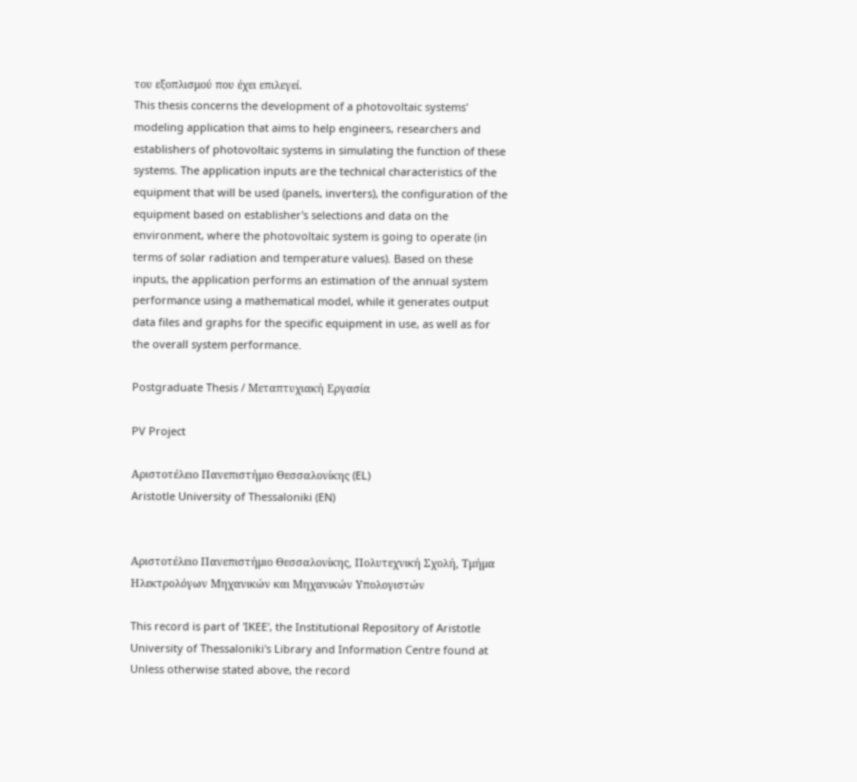του εξοπλισμού που έχει επιλεγεί.
This thesis concerns the development of a photovoltaic systems' modeling application that aims to help engineers, researchers and establishers of photovoltaic systems in simulating the function of these systems. The application inputs are the technical characteristics of the equipment that will be used (panels, inverters), the configuration of the equipment based on establisher's selections and data on the environment, where the photovoltaic system is going to operate (in terms of solar radiation and temperature values). Based on these inputs, the application performs an estimation of the annual system performance using a mathematical model, while it generates output data files and graphs for the specific equipment in use, as well as for the overall system performance.

Postgraduate Thesis / Μεταπτυχιακή Εργασία

PV Project

Αριστοτέλειο Πανεπιστήμιο Θεσσαλονίκης (EL)
Aristotle University of Thessaloniki (EN)


Αριστοτέλειο Πανεπιστήμιο Θεσσαλονίκης, Πολυτεχνική Σχολή, Τμήμα Ηλεκτρολόγων Μηχανικών και Μηχανικών Υπολογιστών

This record is part of 'IKEE', the Institutional Repository of Aristotle University of Thessaloniki's Library and Information Centre found at Unless otherwise stated above, the record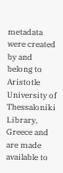metadata were created by and belong to Aristotle University of Thessaloniki Library, Greece and are made available to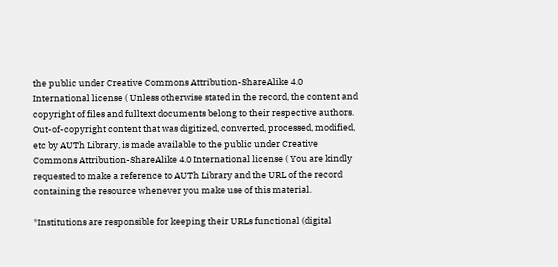the public under Creative Commons Attribution-ShareAlike 4.0 International license ( Unless otherwise stated in the record, the content and copyright of files and fulltext documents belong to their respective authors. Out-of-copyright content that was digitized, converted, processed, modified, etc by AUTh Library, is made available to the public under Creative Commons Attribution-ShareAlike 4.0 International license ( You are kindly requested to make a reference to AUTh Library and the URL of the record containing the resource whenever you make use of this material.

*Institutions are responsible for keeping their URLs functional (digital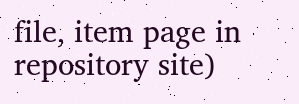file, item page in repository site)